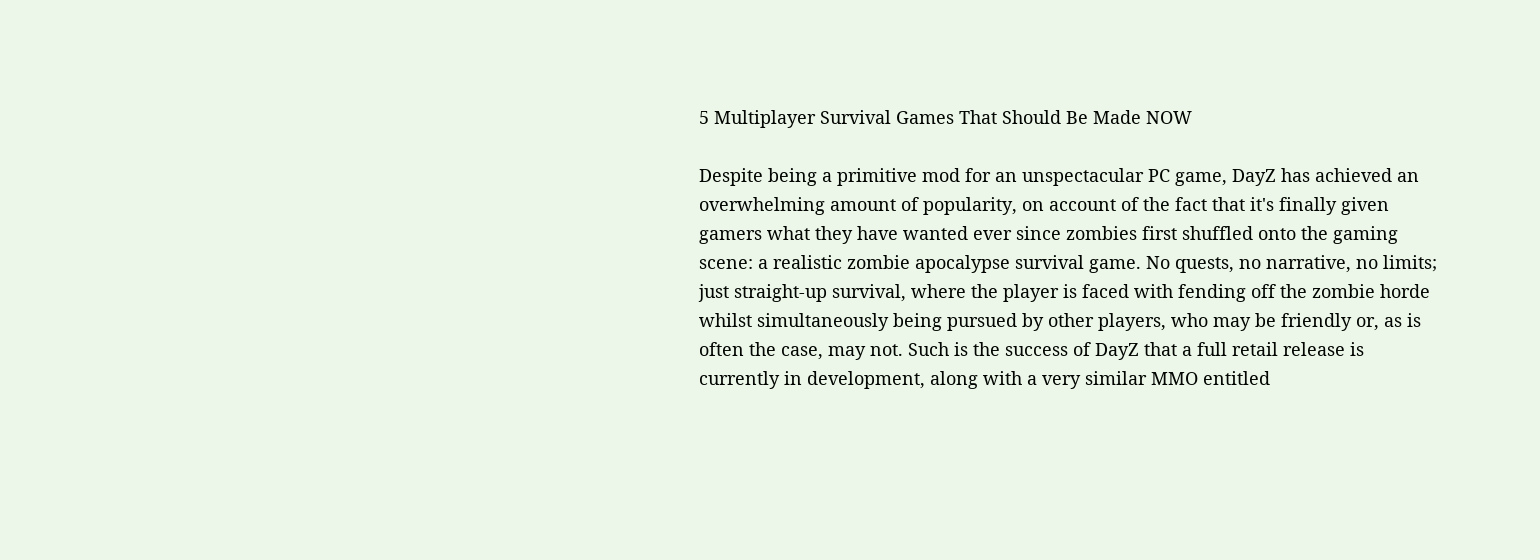5 Multiplayer Survival Games That Should Be Made NOW

Despite being a primitive mod for an unspectacular PC game, DayZ has achieved an overwhelming amount of popularity, on account of the fact that it's finally given gamers what they have wanted ever since zombies first shuffled onto the gaming scene: a realistic zombie apocalypse survival game. No quests, no narrative, no limits; just straight-up survival, where the player is faced with fending off the zombie horde whilst simultaneously being pursued by other players, who may be friendly or, as is often the case, may not. Such is the success of DayZ that a full retail release is currently in development, along with a very similar MMO entitled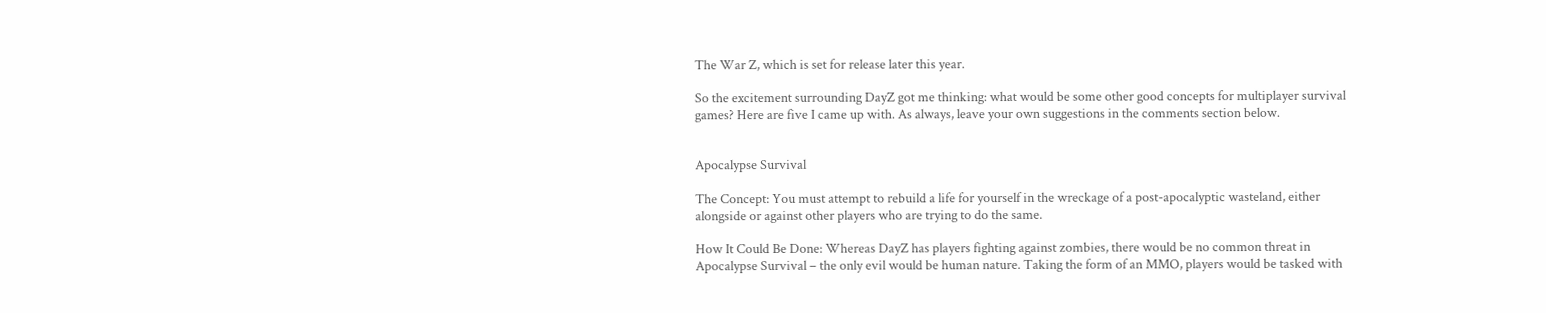The War Z, which is set for release later this year.

So the excitement surrounding DayZ got me thinking: what would be some other good concepts for multiplayer survival games? Here are five I came up with. As always, leave your own suggestions in the comments section below.


Apocalypse Survival

The Concept: You must attempt to rebuild a life for yourself in the wreckage of a post-apocalyptic wasteland, either alongside or against other players who are trying to do the same.

How It Could Be Done: Whereas DayZ has players fighting against zombies, there would be no common threat in Apocalypse Survival – the only evil would be human nature. Taking the form of an MMO, players would be tasked with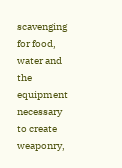scavenging for food, water and the equipment necessary to create weaponry,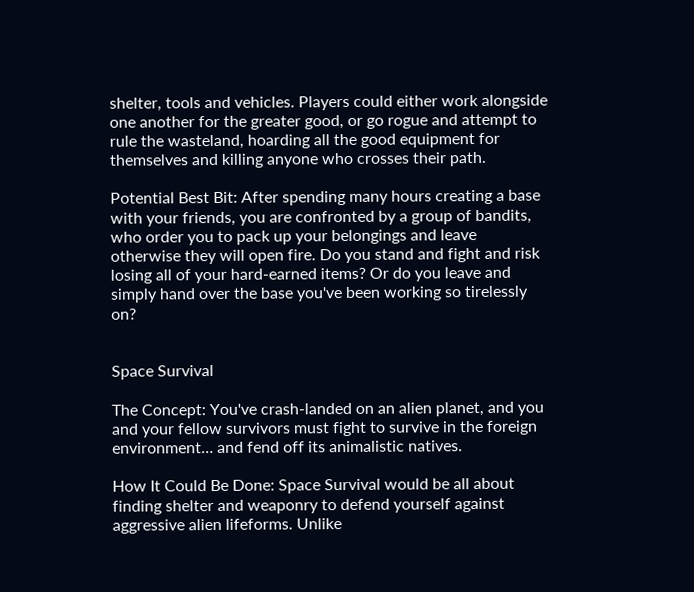shelter, tools and vehicles. Players could either work alongside one another for the greater good, or go rogue and attempt to rule the wasteland, hoarding all the good equipment for themselves and killing anyone who crosses their path.

Potential Best Bit: After spending many hours creating a base with your friends, you are confronted by a group of bandits, who order you to pack up your belongings and leave otherwise they will open fire. Do you stand and fight and risk losing all of your hard-earned items? Or do you leave and simply hand over the base you've been working so tirelessly on?


Space Survival

The Concept: You've crash-landed on an alien planet, and you and your fellow survivors must fight to survive in the foreign environment… and fend off its animalistic natives.

How It Could Be Done: Space Survival would be all about finding shelter and weaponry to defend yourself against aggressive alien lifeforms. Unlike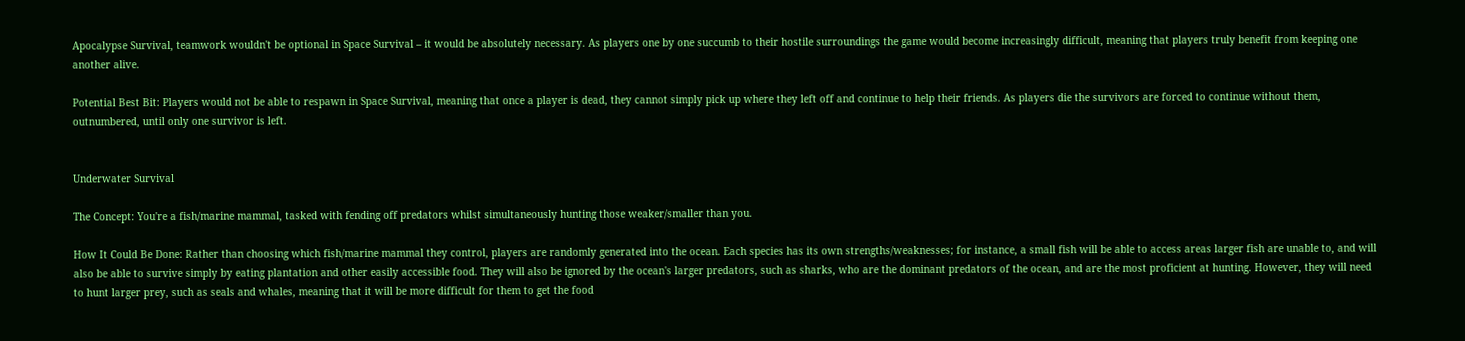Apocalypse Survival, teamwork wouldn't be optional in Space Survival – it would be absolutely necessary. As players one by one succumb to their hostile surroundings the game would become increasingly difficult, meaning that players truly benefit from keeping one another alive.

Potential Best Bit: Players would not be able to respawn in Space Survival, meaning that once a player is dead, they cannot simply pick up where they left off and continue to help their friends. As players die the survivors are forced to continue without them, outnumbered, until only one survivor is left.


Underwater Survival

The Concept: You're a fish/marine mammal, tasked with fending off predators whilst simultaneously hunting those weaker/smaller than you.

How It Could Be Done: Rather than choosing which fish/marine mammal they control, players are randomly generated into the ocean. Each species has its own strengths/weaknesses; for instance, a small fish will be able to access areas larger fish are unable to, and will also be able to survive simply by eating plantation and other easily accessible food. They will also be ignored by the ocean's larger predators, such as sharks, who are the dominant predators of the ocean, and are the most proficient at hunting. However, they will need to hunt larger prey, such as seals and whales, meaning that it will be more difficult for them to get the food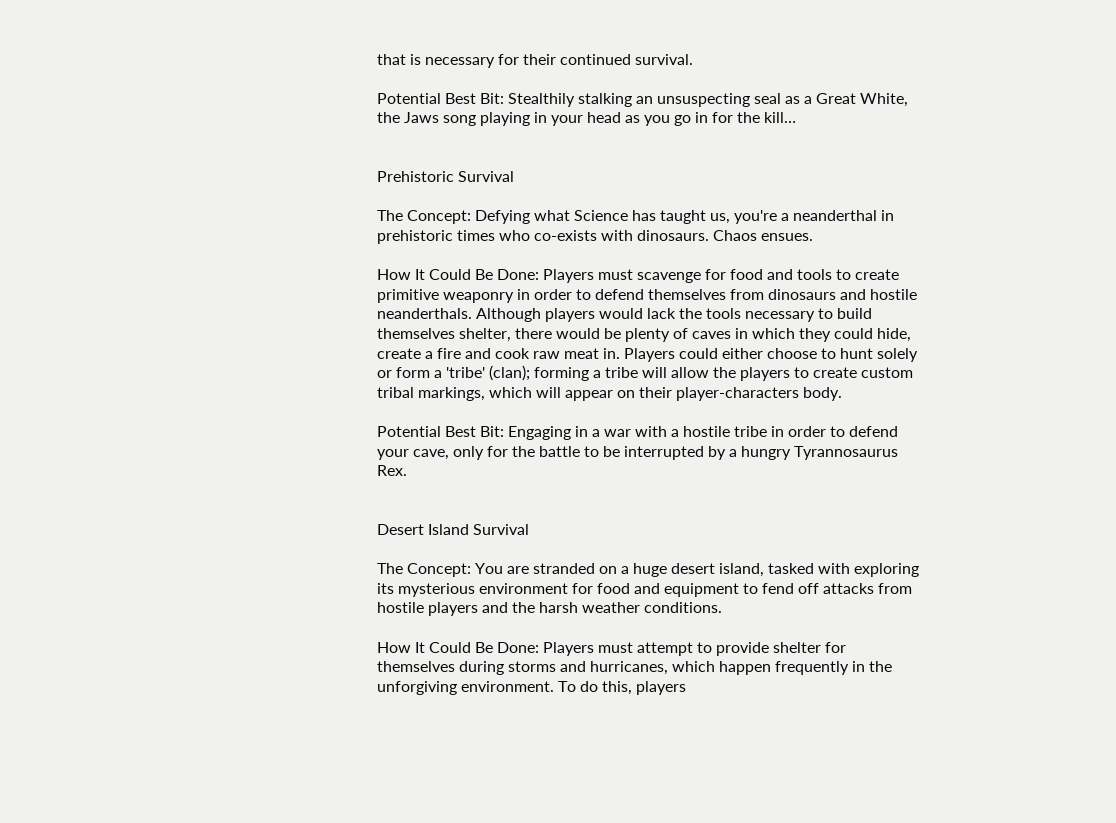that is necessary for their continued survival.

Potential Best Bit: Stealthily stalking an unsuspecting seal as a Great White, the Jaws song playing in your head as you go in for the kill…


Prehistoric Survival

The Concept: Defying what Science has taught us, you're a neanderthal in prehistoric times who co-exists with dinosaurs. Chaos ensues.

How It Could Be Done: Players must scavenge for food and tools to create primitive weaponry in order to defend themselves from dinosaurs and hostile neanderthals. Although players would lack the tools necessary to build themselves shelter, there would be plenty of caves in which they could hide, create a fire and cook raw meat in. Players could either choose to hunt solely or form a 'tribe' (clan); forming a tribe will allow the players to create custom tribal markings, which will appear on their player-characters body.

Potential Best Bit: Engaging in a war with a hostile tribe in order to defend your cave, only for the battle to be interrupted by a hungry Tyrannosaurus Rex.


Desert Island Survival

The Concept: You are stranded on a huge desert island, tasked with exploring its mysterious environment for food and equipment to fend off attacks from hostile players and the harsh weather conditions.

How It Could Be Done: Players must attempt to provide shelter for themselves during storms and hurricanes, which happen frequently in the unforgiving environment. To do this, players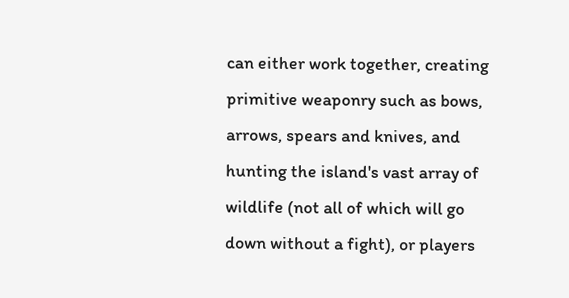can either work together, creating primitive weaponry such as bows, arrows, spears and knives, and hunting the island's vast array of wildlife (not all of which will go down without a fight), or players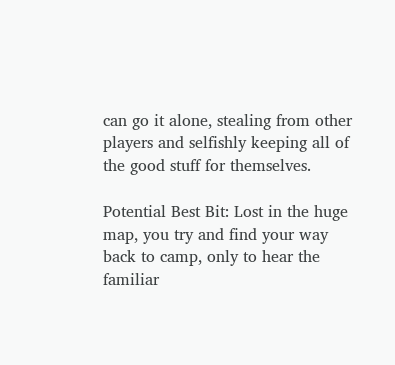can go it alone, stealing from other players and selfishly keeping all of the good stuff for themselves.

Potential Best Bit: Lost in the huge map, you try and find your way back to camp, only to hear the familiar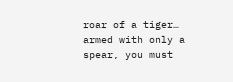roar of a tiger… armed with only a spear, you must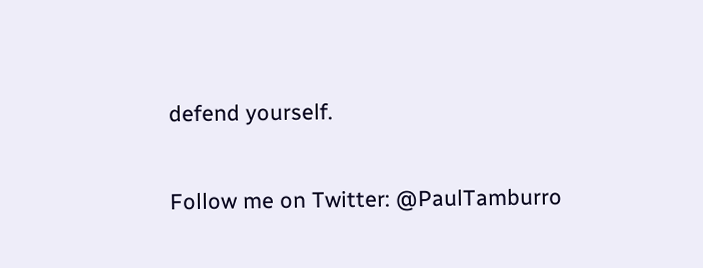defend yourself.

Follow me on Twitter: @PaulTamburro